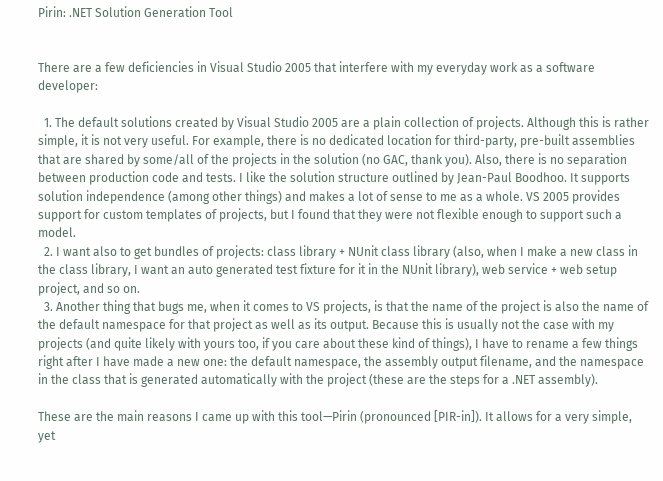Pirin: .NET Solution Generation Tool


There are a few deficiencies in Visual Studio 2005 that interfere with my everyday work as a software developer:

  1. The default solutions created by Visual Studio 2005 are a plain collection of projects. Although this is rather simple, it is not very useful. For example, there is no dedicated location for third-party, pre-built assemblies that are shared by some/all of the projects in the solution (no GAC, thank you). Also, there is no separation between production code and tests. I like the solution structure outlined by Jean-Paul Boodhoo. It supports solution independence (among other things) and makes a lot of sense to me as a whole. VS 2005 provides support for custom templates of projects, but I found that they were not flexible enough to support such a model.
  2. I want also to get bundles of projects: class library + NUnit class library (also, when I make a new class in the class library, I want an auto generated test fixture for it in the NUnit library), web service + web setup project, and so on.
  3. Another thing that bugs me, when it comes to VS projects, is that the name of the project is also the name of the default namespace for that project as well as its output. Because this is usually not the case with my projects (and quite likely with yours too, if you care about these kind of things), I have to rename a few things right after I have made a new one: the default namespace, the assembly output filename, and the namespace in the class that is generated automatically with the project (these are the steps for a .NET assembly).

These are the main reasons I came up with this tool—Pirin (pronounced [PIR-in]). It allows for a very simple, yet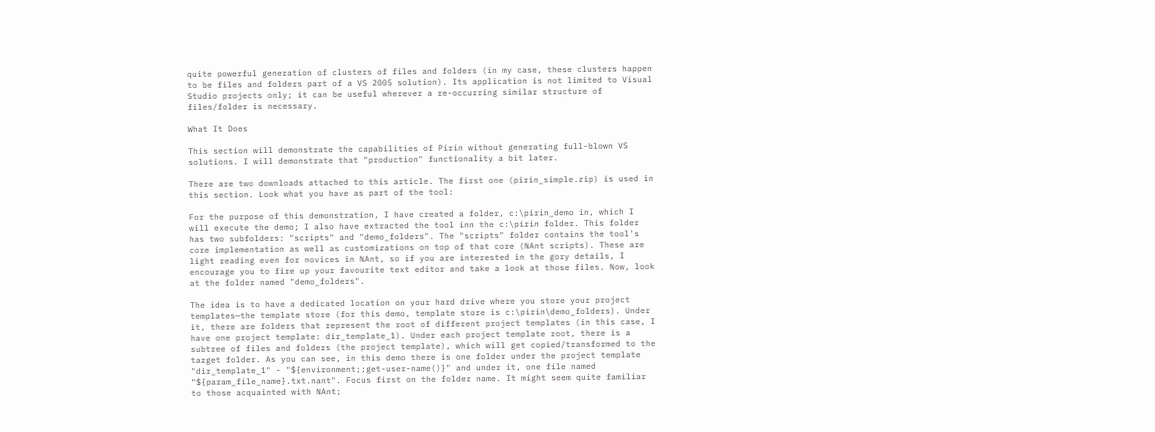quite powerful generation of clusters of files and folders (in my case, these clusters happen to be files and folders part of a VS 2005 solution). Its application is not limited to Visual Studio projects only; it can be useful wherever a re-occurring similar structure of files/folder is necessary.

What It Does

This section will demonstrate the capabilities of Pirin without generating full-blown VS solutions. I will demonstrate that "production" functionality a bit later.

There are two downloads attached to this article. The first one (pirin_simple.zip) is used in this section. Look what you have as part of the tool:

For the purpose of this demonstration, I have created a folder, c:\pirin_demo in, which I will execute the demo; I also have extracted the tool inn the c:\pirin folder. This folder has two subfolders: "scripts" and "demo_folders". The "scripts" folder contains the tool's core implementation as well as customizations on top of that core (NAnt scripts). These are light reading even for novices in NAnt, so if you are interested in the gory details, I encourage you to fire up your favourite text editor and take a look at those files. Now, look at the folder named "demo_folders".

The idea is to have a dedicated location on your hard drive where you store your project templates—the template store (for this demo, template store is c:\pirin\demo_folders). Under it, there are folders that represent the root of different project templates (in this case, I have one project template: dir_template_1). Under each project template root, there is a subtree of files and folders (the project template), which will get copied/transformed to the target folder. As you can see, in this demo there is one folder under the project template "dir_template_1" - "${environment;;get-user-name()}" and under it, one file named "${param_file_name}.txt.nant". Focus first on the folder name. It might seem quite familiar to those acquainted with NAnt;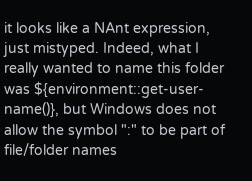it looks like a NAnt expression, just mistyped. Indeed, what I really wanted to name this folder was ${environment::get-user-name()}, but Windows does not allow the symbol ":" to be part of file/folder names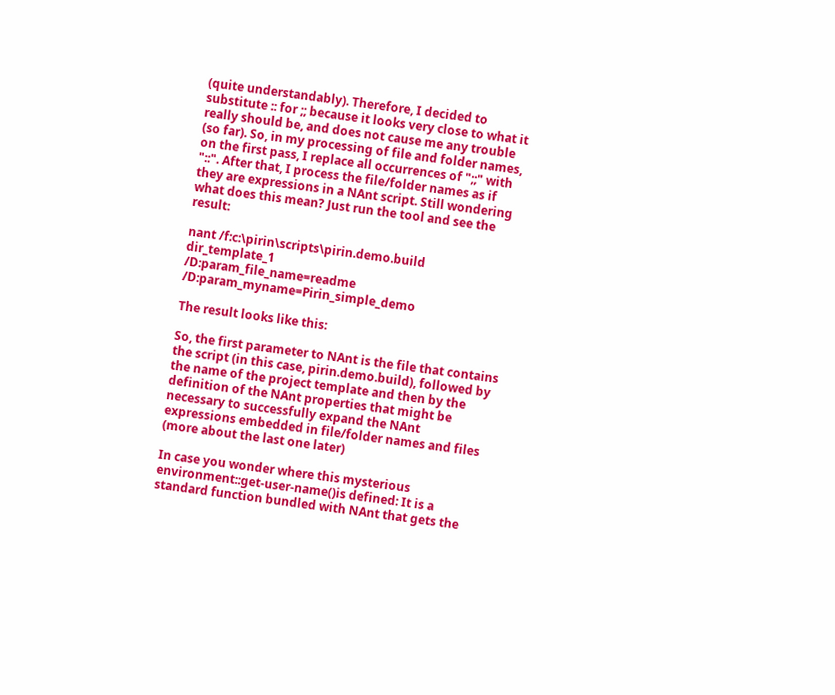(quite understandably). Therefore, I decided to substitute :: for ;; because it looks very close to what it really should be, and does not cause me any trouble (so far). So, in my processing of file and folder names, on the first pass, I replace all occurrences of ";;" with "::". After that, I process the file/folder names as if they are expressions in a NAnt script. Still wondering what does this mean? Just run the tool and see the result:

nant /f:c:\pirin\scripts\pirin.demo.build dir_template_1
/D:param_file_name=readme /D:param_myname=Pirin_simple_demo

The result looks like this:

So, the first parameter to NAnt is the file that contains the script (in this case, pirin.demo.build), followed by the name of the project template and then by the definition of the NAnt properties that might be necessary to successfully expand the NAnt expressions embedded in file/folder names and files (more about the last one later)

In case you wonder where this mysterious environment::get-user-name()is defined: It is a standard function bundled with NAnt that gets the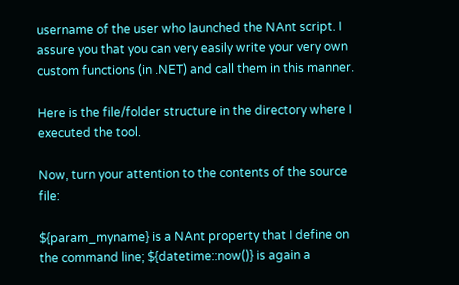username of the user who launched the NAnt script. I assure you that you can very easily write your very own custom functions (in .NET) and call them in this manner.

Here is the file/folder structure in the directory where I executed the tool.

Now, turn your attention to the contents of the source file:

${param_myname} is a NAnt property that I define on the command line; ${datetime::now()} is again a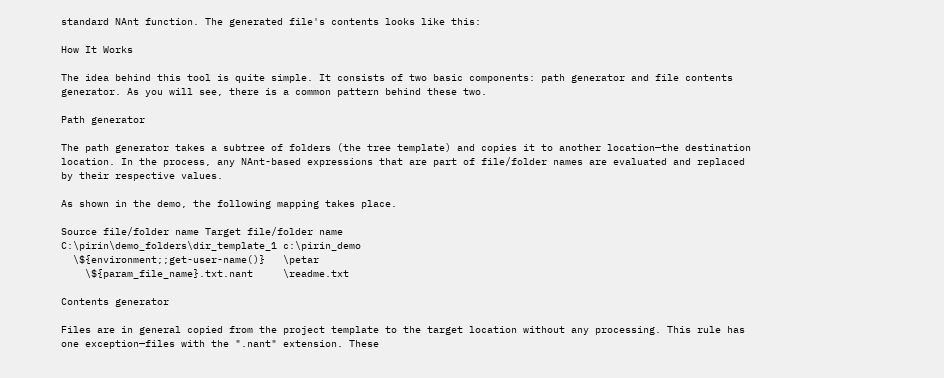standard NAnt function. The generated file's contents looks like this:

How It Works

The idea behind this tool is quite simple. It consists of two basic components: path generator and file contents generator. As you will see, there is a common pattern behind these two.

Path generator

The path generator takes a subtree of folders (the tree template) and copies it to another location—the destination location. In the process, any NAnt-based expressions that are part of file/folder names are evaluated and replaced by their respective values.

As shown in the demo, the following mapping takes place.

Source file/folder name Target file/folder name
C:\pirin\demo_folders\dir_template_1 c:\pirin_demo
  \${environment;;get-user-name()}   \petar
    \${param_file_name}.txt.nant     \readme.txt

Contents generator

Files are in general copied from the project template to the target location without any processing. This rule has one exception—files with the ".nant" extension. These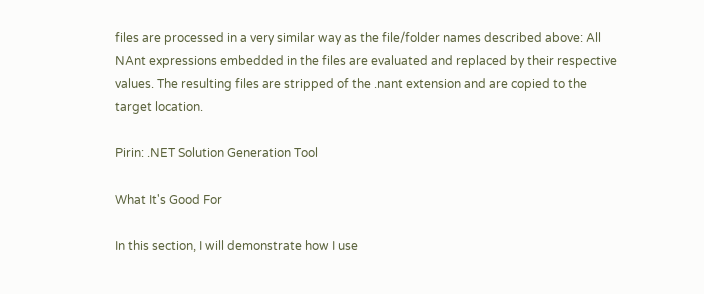files are processed in a very similar way as the file/folder names described above: All NAnt expressions embedded in the files are evaluated and replaced by their respective values. The resulting files are stripped of the .nant extension and are copied to the target location.

Pirin: .NET Solution Generation Tool

What It's Good For

In this section, I will demonstrate how I use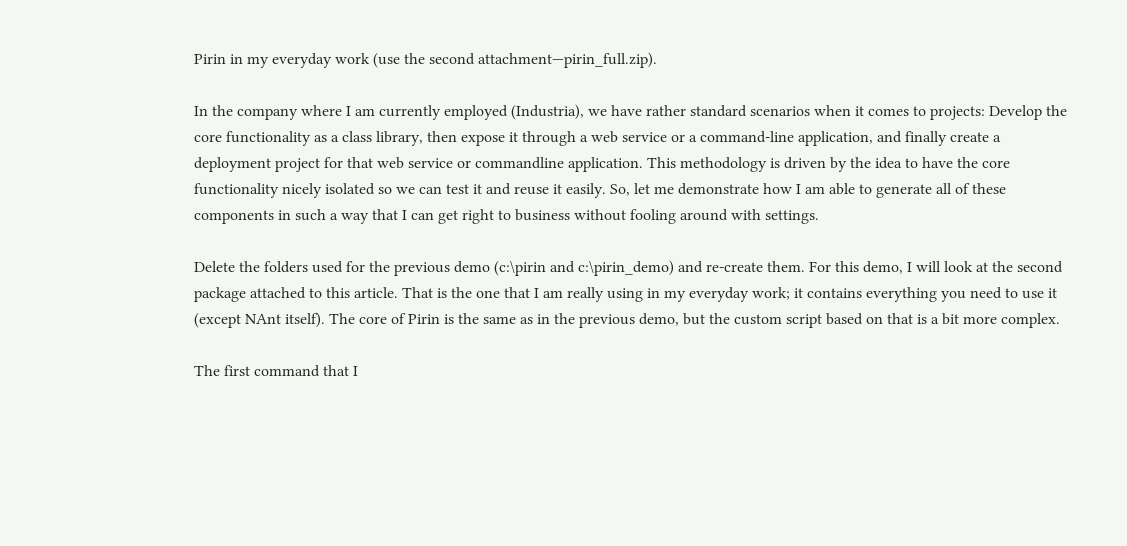Pirin in my everyday work (use the second attachment—pirin_full.zip).

In the company where I am currently employed (Industria), we have rather standard scenarios when it comes to projects: Develop the core functionality as a class library, then expose it through a web service or a command-line application, and finally create a deployment project for that web service or commandline application. This methodology is driven by the idea to have the core functionality nicely isolated so we can test it and reuse it easily. So, let me demonstrate how I am able to generate all of these components in such a way that I can get right to business without fooling around with settings.

Delete the folders used for the previous demo (c:\pirin and c:\pirin_demo) and re-create them. For this demo, I will look at the second package attached to this article. That is the one that I am really using in my everyday work; it contains everything you need to use it (except NAnt itself). The core of Pirin is the same as in the previous demo, but the custom script based on that is a bit more complex.

The first command that I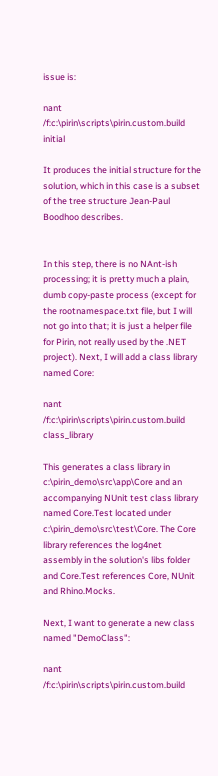issue is:

nant /f:c:\pirin\scripts\pirin.custom.build initial

It produces the initial structure for the solution, which in this case is a subset of the tree structure Jean-Paul Boodhoo describes.


In this step, there is no NAnt-ish processing; it is pretty much a plain, dumb copy-paste process (except for the rootnamespace.txt file, but I will not go into that; it is just a helper file for Pirin, not really used by the .NET project). Next, I will add a class library named Core:

nant /f:c:\pirin\scripts\pirin.custom.build class_library

This generates a class library in c:\pirin_demo\src\app\Core and an accompanying NUnit test class library named Core.Test located under c:\pirin_demo\src\test\Core. The Core library references the log4net assembly in the solution's libs folder and Core.Test references Core, NUnit and Rhino.Mocks.

Next, I want to generate a new class named "DemoClass":

nant /f:c:\pirin\scripts\pirin.custom.build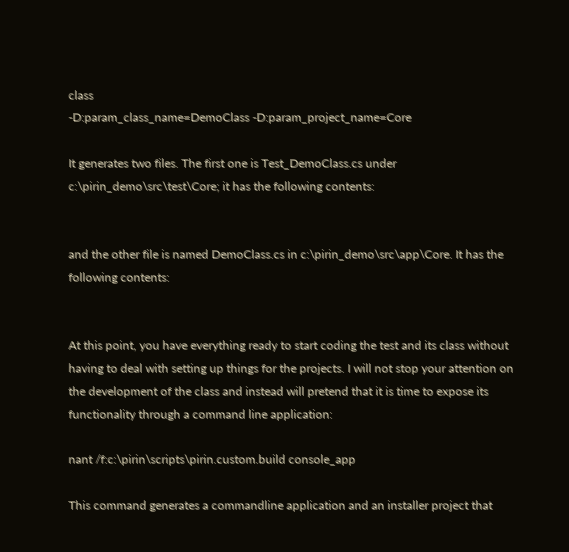class
-D:param_class_name=DemoClass -D:param_project_name=Core

It generates two files. The first one is Test_DemoClass.cs under c:\pirin_demo\src\test\Core; it has the following contents:


and the other file is named DemoClass.cs in c:\pirin_demo\src\app\Core. It has the following contents:


At this point, you have everything ready to start coding the test and its class without having to deal with setting up things for the projects. I will not stop your attention on the development of the class and instead will pretend that it is time to expose its functionality through a command line application:

nant /f:c:\pirin\scripts\pirin.custom.build console_app

This command generates a commandline application and an installer project that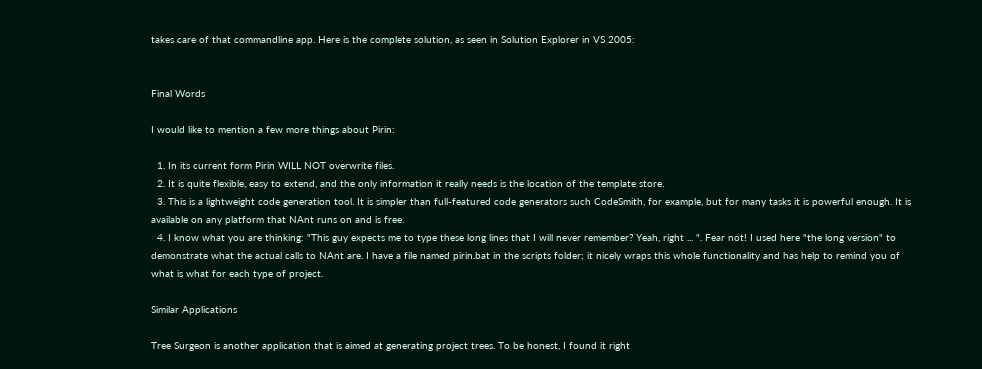takes care of that commandline app. Here is the complete solution, as seen in Solution Explorer in VS 2005:


Final Words

I would like to mention a few more things about Pirin:

  1. In its current form Pirin WILL NOT overwrite files.
  2. It is quite flexible, easy to extend, and the only information it really needs is the location of the template store.
  3. This is a lightweight code generation tool. It is simpler than full-featured code generators such CodeSmith, for example, but for many tasks it is powerful enough. It is available on any platform that NAnt runs on and is free.
  4. I know what you are thinking: "This guy expects me to type these long lines that I will never remember? Yeah, right ... ". Fear not! I used here "the long version" to demonstrate what the actual calls to NAnt are. I have a file named pirin.bat in the scripts folder; it nicely wraps this whole functionality and has help to remind you of what is what for each type of project.

Similar Applications

Tree Surgeon is another application that is aimed at generating project trees. To be honest, I found it right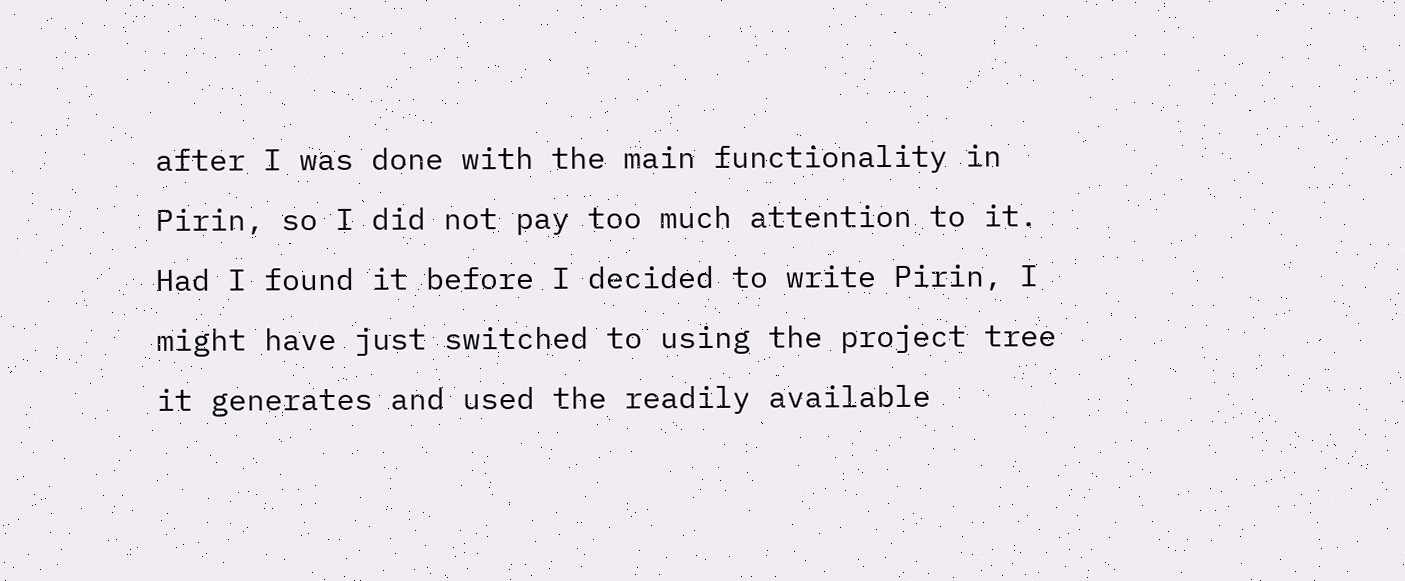after I was done with the main functionality in Pirin, so I did not pay too much attention to it. Had I found it before I decided to write Pirin, I might have just switched to using the project tree it generates and used the readily available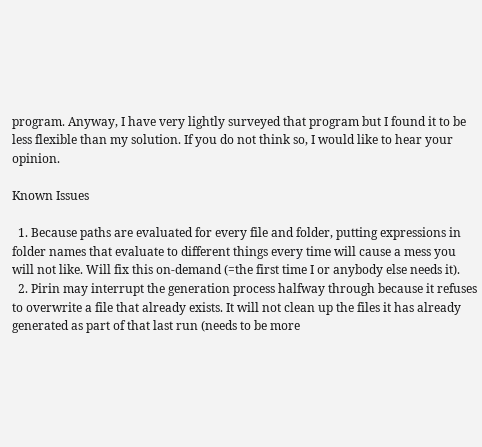program. Anyway, I have very lightly surveyed that program but I found it to be less flexible than my solution. If you do not think so, I would like to hear your opinion.

Known Issues

  1. Because paths are evaluated for every file and folder, putting expressions in folder names that evaluate to different things every time will cause a mess you will not like. Will fix this on-demand (=the first time I or anybody else needs it).
  2. Pirin may interrupt the generation process halfway through because it refuses to overwrite a file that already exists. It will not clean up the files it has already generated as part of that last run (needs to be more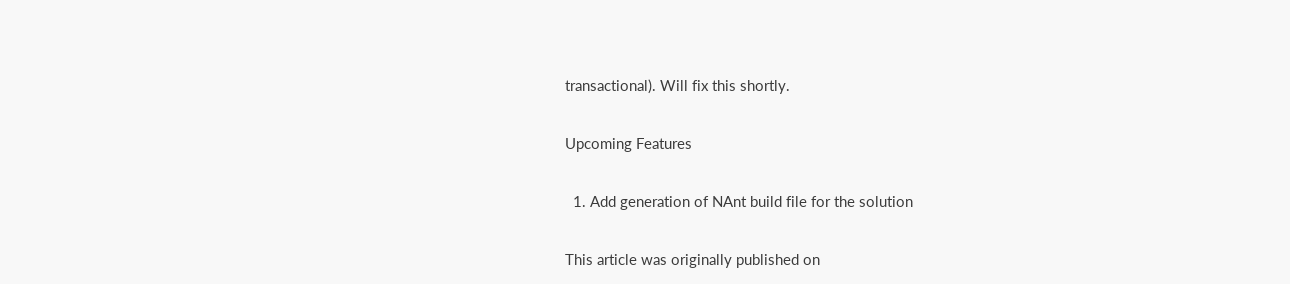transactional). Will fix this shortly.

Upcoming Features

  1. Add generation of NAnt build file for the solution

This article was originally published on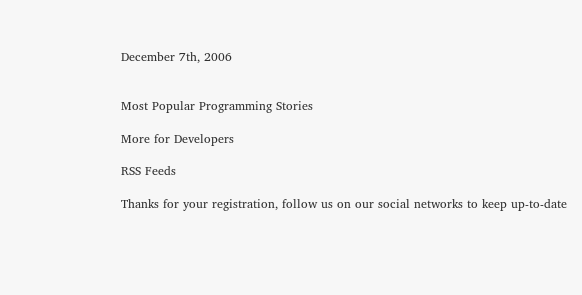December 7th, 2006


Most Popular Programming Stories

More for Developers

RSS Feeds

Thanks for your registration, follow us on our social networks to keep up-to-date